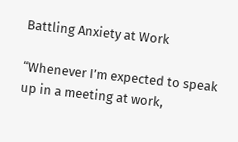Battling Anxiety at Work

“Whenever I’m expected to speak up in a meeting at work,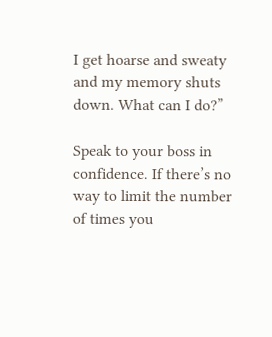I get hoarse and sweaty and my memory shuts down. What can I do?”

Speak to your boss in confidence. If there’s no way to limit the number of times you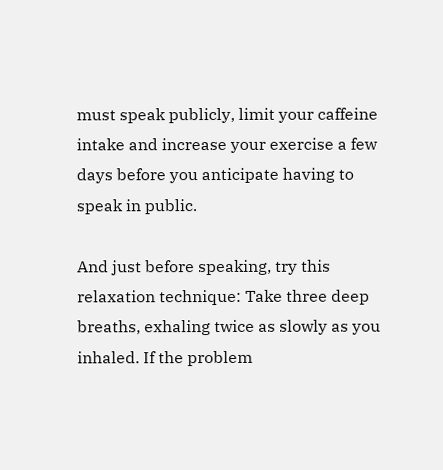must speak publicly, limit your caffeine intake and increase your exercise a few days before you anticipate having to speak in public.

And just before speaking, try this relaxation technique: Take three deep breaths, exhaling twice as slowly as you inhaled. If the problem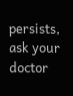persists, ask your doctor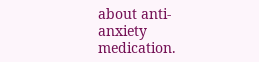about anti-anxiety medication.